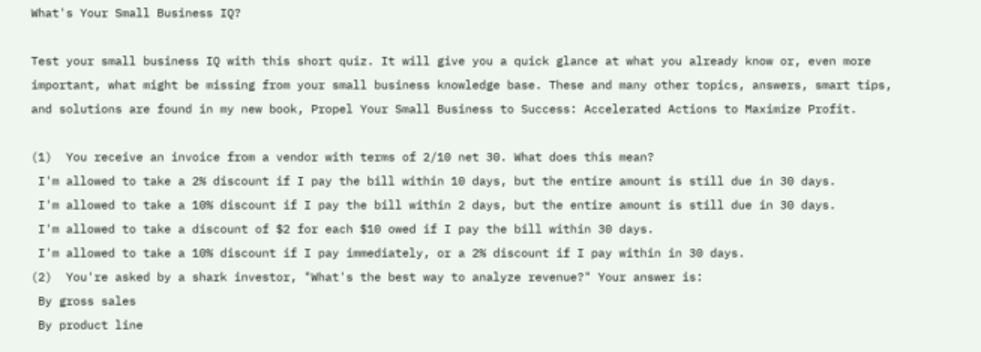What's Your Small Business IQ?

Test your small business IQ with this short quiz. It will give you a quick glance at what you already know or, even more important, what might be missing from your small business knowledge base. These and many other topics, answers, smart tips, and solutions are found in my new book, Propel Your Small Business to Success: Accelerated Actions to Maximize Profit.

(1)  You receive an invoice from a vendor with terms of 2/10 net 30. What does this mean?
 I'm allowed to take a 2% discount if I pay the bill within 10 days, but the entire amount is still due in 30 days.
 I'm allowed to take a 10% discount if I pay the bill within 2 days, but the entire amount is still due in 30 days.
 I'm allowed to take a discount of $2 for each $10 owed if I pay the bill within 30 days.
 I'm allowed to take a 10% discount if I pay immediately, or a 2% discount if I pay within in 30 days.
(2)  You're asked by a shark investor, "What's the best way to analyze revenue?" Your answer is:
 By gross sales
 By product line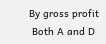By gross profit
 Both A and D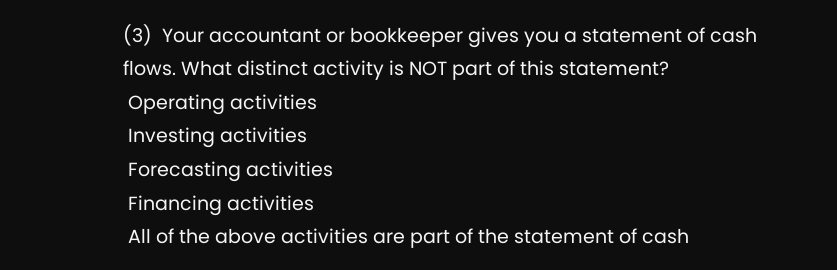(3)  Your accountant or bookkeeper gives you a statement of cash flows. What distinct activity is NOT part of this statement?
 Operating activities
 Investing activities
 Forecasting activities
 Financing activities
 All of the above activities are part of the statement of cash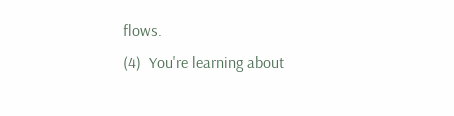flows.
(4)  You're learning about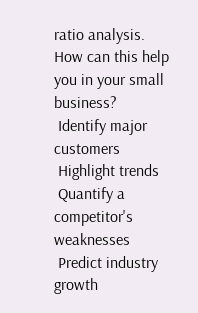ratio analysis. How can this help you in your small business?
 Identify major customers
 Highlight trends
 Quantify a competitor's weaknesses
 Predict industry growth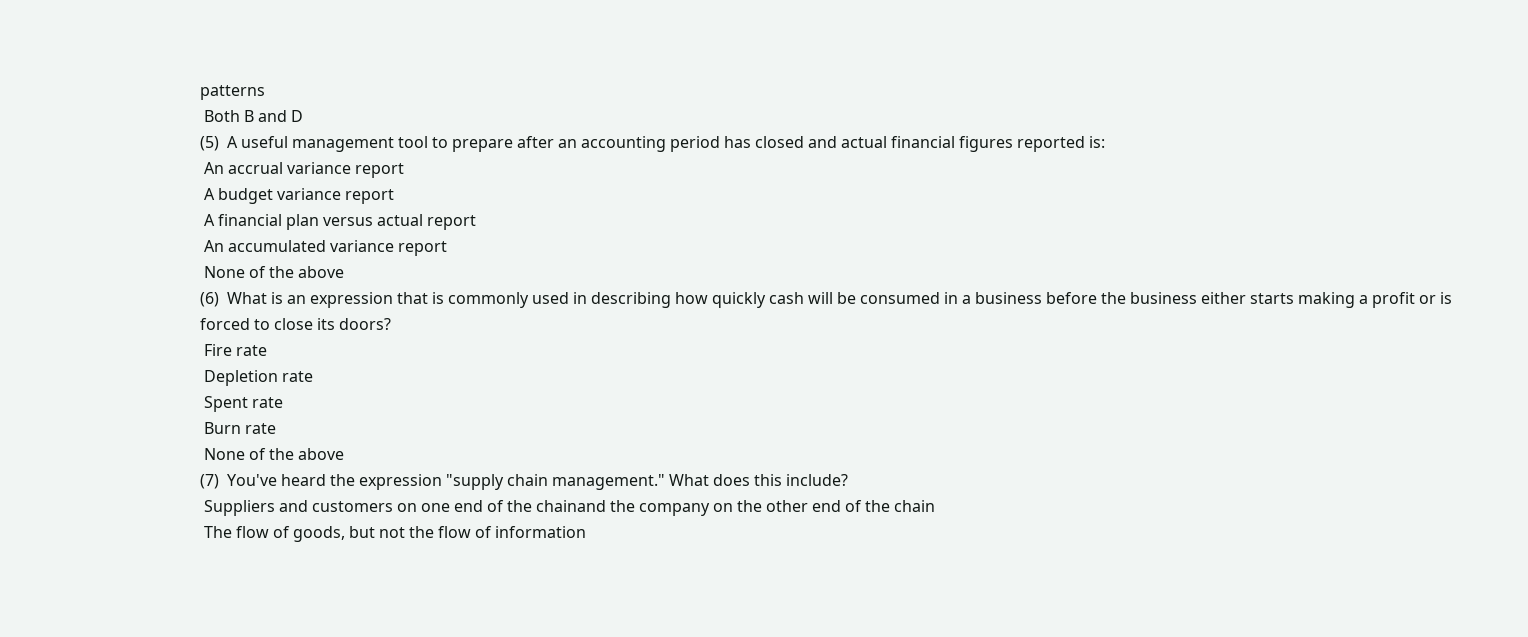patterns
 Both B and D
(5)  A useful management tool to prepare after an accounting period has closed and actual financial figures reported is:
 An accrual variance report
 A budget variance report
 A financial plan versus actual report
 An accumulated variance report
 None of the above
(6)  What is an expression that is commonly used in describing how quickly cash will be consumed in a business before the business either starts making a profit or is forced to close its doors?
 Fire rate
 Depletion rate
 Spent rate
 Burn rate
 None of the above
(7)  You've heard the expression "supply chain management." What does this include?
 Suppliers and customers on one end of the chainand the company on the other end of the chain
 The flow of goods, but not the flow of information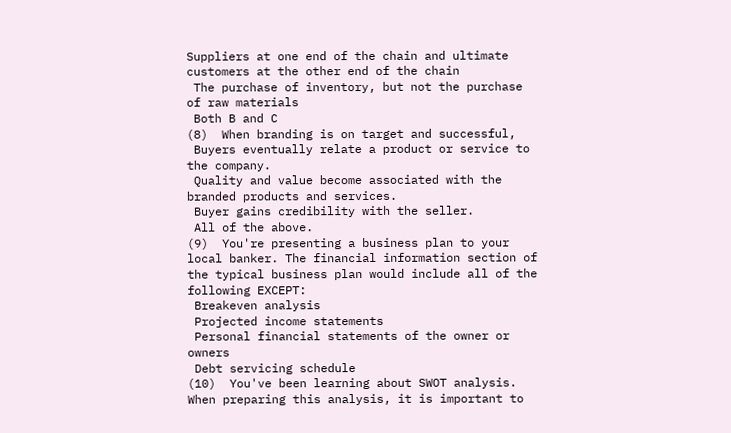Suppliers at one end of the chain and ultimate customers at the other end of the chain
 The purchase of inventory, but not the purchase of raw materials
 Both B and C
(8)  When branding is on target and successful,
 Buyers eventually relate a product or service to the company.
 Quality and value become associated with the branded products and services.
 Buyer gains credibility with the seller.
 All of the above.
(9)  You're presenting a business plan to your local banker. The financial information section of the typical business plan would include all of the following EXCEPT:
 Breakeven analysis
 Projected income statements
 Personal financial statements of the owner or owners
 Debt servicing schedule
(10)  You've been learning about SWOT analysis. When preparing this analysis, it is important to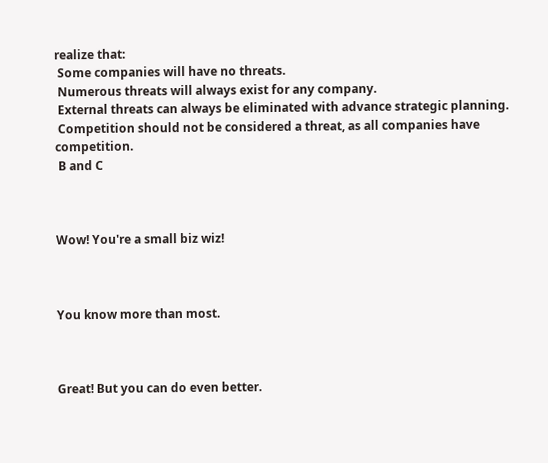realize that:
 Some companies will have no threats.
 Numerous threats will always exist for any company.
 External threats can always be eliminated with advance strategic planning.
 Competition should not be considered a threat, as all companies have competition.
 B and C



Wow! You're a small biz wiz!



You know more than most.



Great! But you can do even better.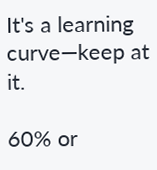It's a learning curve—keep at it.

60% or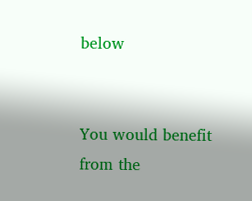below


You would benefit from the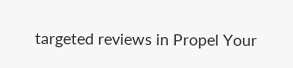targeted reviews in Propel Your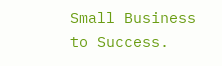Small Business to Success.